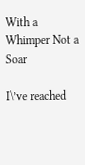With a Whimper Not a Soar

I\’ve reached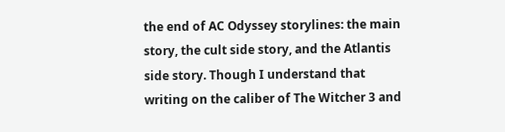the end of AC Odyssey storylines: the main story, the cult side story, and the Atlantis side story. Though I understand that writing on the caliber of The Witcher 3 and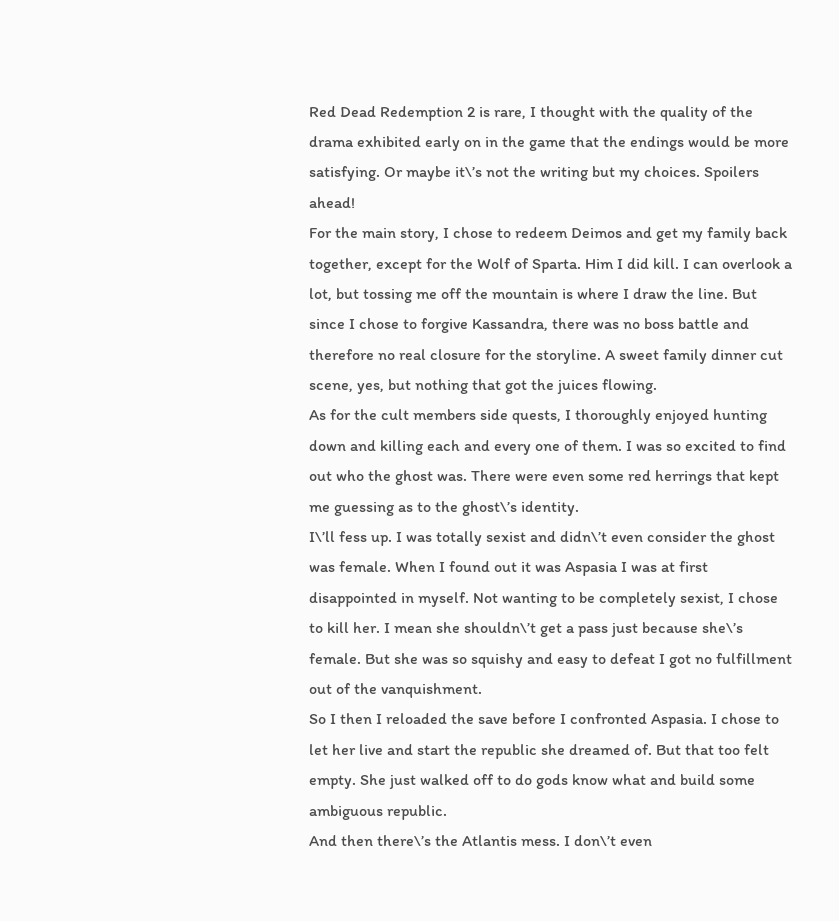Red Dead Redemption 2 is rare, I thought with the quality of the drama exhibited early on in the game that the endings would be more satisfying. Or maybe it\’s not the writing but my choices. Spoilers ahead!
For the main story, I chose to redeem Deimos and get my family back together, except for the Wolf of Sparta. Him I did kill. I can overlook a lot, but tossing me off the mountain is where I draw the line. But since I chose to forgive Kassandra, there was no boss battle and therefore no real closure for the storyline. A sweet family dinner cut scene, yes, but nothing that got the juices flowing.
As for the cult members side quests, I thoroughly enjoyed hunting down and killing each and every one of them. I was so excited to find out who the ghost was. There were even some red herrings that kept me guessing as to the ghost\’s identity.
I\’ll fess up. I was totally sexist and didn\’t even consider the ghost was female. When I found out it was Aspasia I was at first disappointed in myself. Not wanting to be completely sexist, I chose to kill her. I mean she shouldn\’t get a pass just because she\’s female. But she was so squishy and easy to defeat I got no fulfillment out of the vanquishment.
So I then I reloaded the save before I confronted Aspasia. I chose to let her live and start the republic she dreamed of. But that too felt empty. She just walked off to do gods know what and build some ambiguous republic.
And then there\’s the Atlantis mess. I don\’t even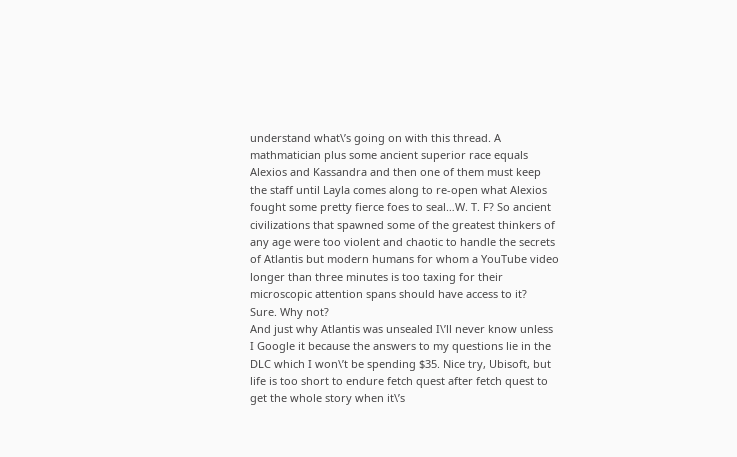understand what\’s going on with this thread. A mathmatician plus some ancient superior race equals Alexios and Kassandra and then one of them must keep the staff until Layla comes along to re-open what Alexios fought some pretty fierce foes to seal…W. T. F? So ancient civilizations that spawned some of the greatest thinkers of any age were too violent and chaotic to handle the secrets of Atlantis but modern humans for whom a YouTube video longer than three minutes is too taxing for their microscopic attention spans should have access to it?
Sure. Why not?
And just why Atlantis was unsealed I\’ll never know unless I Google it because the answers to my questions lie in the DLC which I won\’t be spending $35. Nice try, Ubisoft, but life is too short to endure fetch quest after fetch quest to get the whole story when it\’s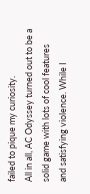failed to pique my curiosity.
All in all, AC Odyssey turned out to be a solid game with lots of cool features and satisfying violence. While I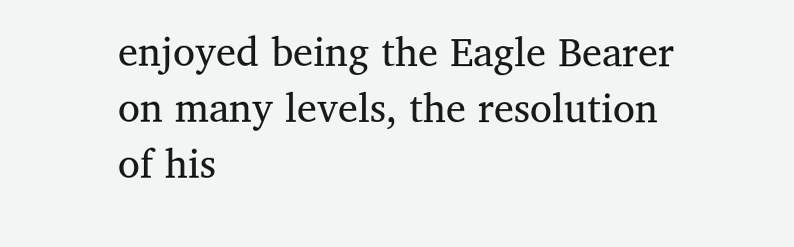enjoyed being the Eagle Bearer on many levels, the resolution of his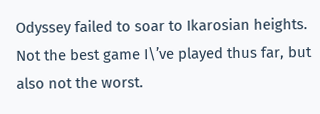Odyssey failed to soar to Ikarosian heights. Not the best game I\’ve played thus far, but also not the worst.